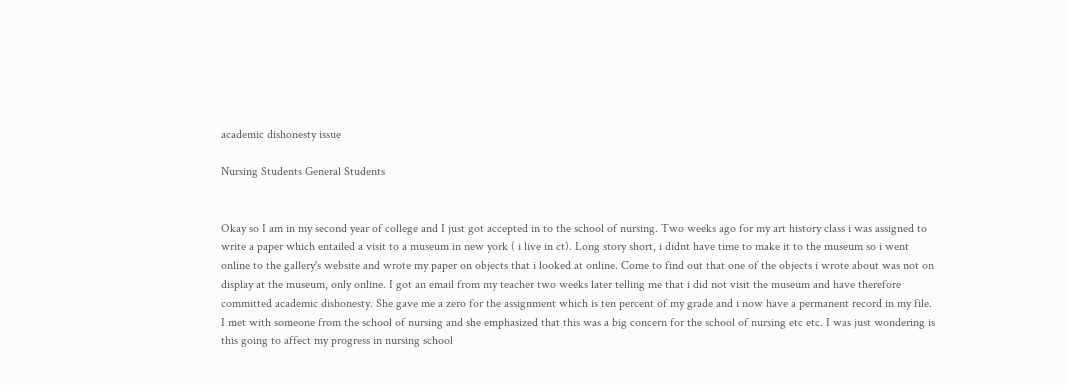academic dishonesty issue

Nursing Students General Students


Okay so I am in my second year of college and I just got accepted in to the school of nursing. Two weeks ago for my art history class i was assigned to write a paper which entailed a visit to a museum in new york ( i live in ct). Long story short, i didnt have time to make it to the museum so i went online to the gallery's website and wrote my paper on objects that i looked at online. Come to find out that one of the objects i wrote about was not on display at the museum, only online. I got an email from my teacher two weeks later telling me that i did not visit the museum and have therefore committed academic dishonesty. She gave me a zero for the assignment which is ten percent of my grade and i now have a permanent record in my file. I met with someone from the school of nursing and she emphasized that this was a big concern for the school of nursing etc etc. I was just wondering is this going to affect my progress in nursing school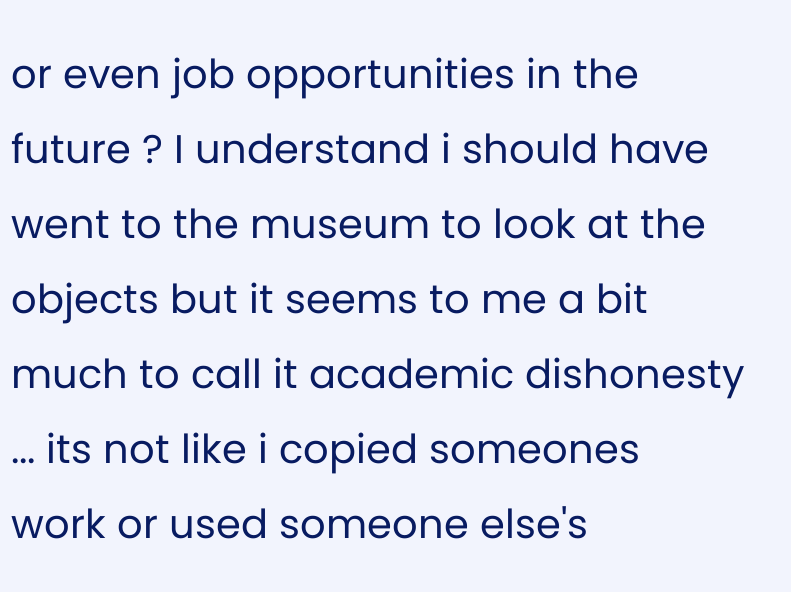or even job opportunities in the future ? I understand i should have went to the museum to look at the objects but it seems to me a bit much to call it academic dishonesty ... its not like i copied someones work or used someone else's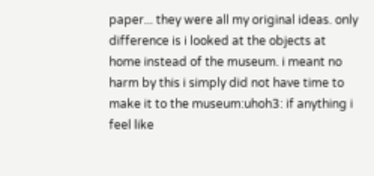paper... they were all my original ideas. only difference is i looked at the objects at home instead of the museum. i meant no harm by this i simply did not have time to make it to the museum:uhoh3: if anything i feel like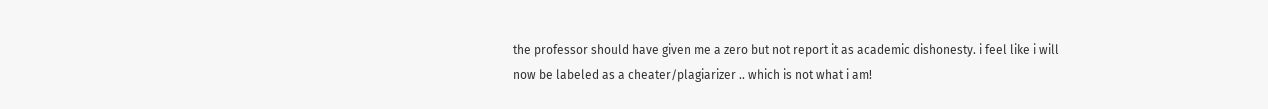the professor should have given me a zero but not report it as academic dishonesty. i feel like i will now be labeled as a cheater/plagiarizer .. which is not what i am!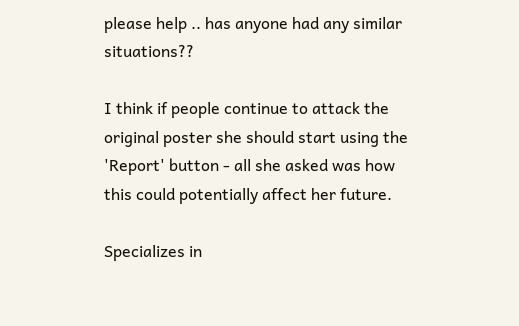please help .. has anyone had any similar situations??

I think if people continue to attack the original poster she should start using the 'Report' button - all she asked was how this could potentially affect her future.

Specializes in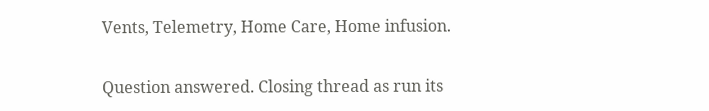Vents, Telemetry, Home Care, Home infusion.

Question answered. Closing thread as run its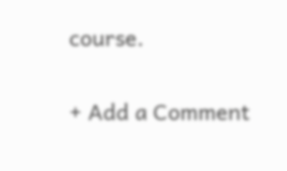course.

+ Add a Comment